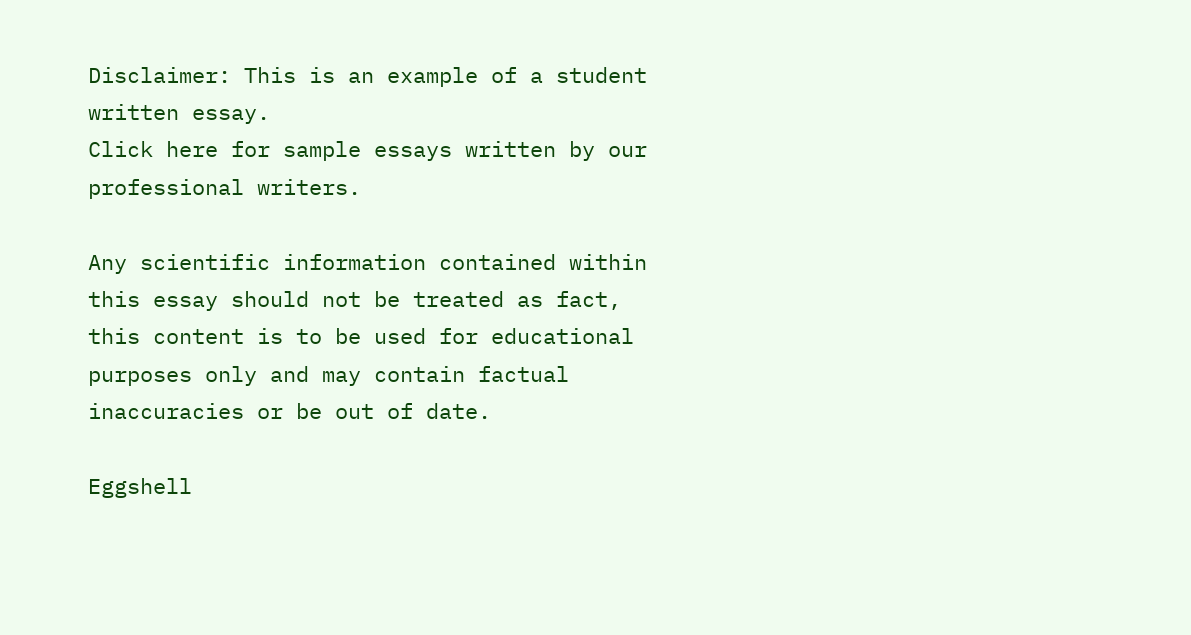Disclaimer: This is an example of a student written essay.
Click here for sample essays written by our professional writers.

Any scientific information contained within this essay should not be treated as fact, this content is to be used for educational purposes only and may contain factual inaccuracies or be out of date.

Eggshell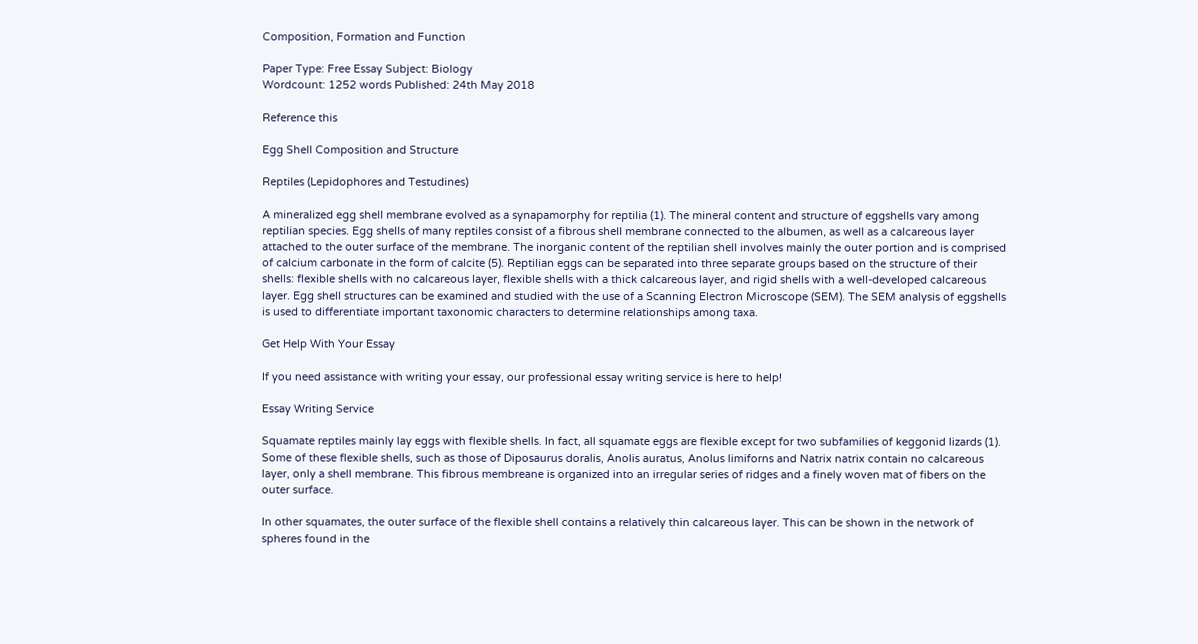Composition, Formation and Function

Paper Type: Free Essay Subject: Biology
Wordcount: 1252 words Published: 24th May 2018

Reference this

Egg Shell Composition and Structure

Reptiles (Lepidophores and Testudines)

A mineralized egg shell membrane evolved as a synapamorphy for reptilia (1). The mineral content and structure of eggshells vary among reptilian species. Egg shells of many reptiles consist of a fibrous shell membrane connected to the albumen, as well as a calcareous layer attached to the outer surface of the membrane. The inorganic content of the reptilian shell involves mainly the outer portion and is comprised of calcium carbonate in the form of calcite (5). Reptilian eggs can be separated into three separate groups based on the structure of their shells: flexible shells with no calcareous layer, flexible shells with a thick calcareous layer, and rigid shells with a well-developed calcareous layer. Egg shell structures can be examined and studied with the use of a Scanning Electron Microscope (SEM). The SEM analysis of eggshells is used to differentiate important taxonomic characters to determine relationships among taxa.

Get Help With Your Essay

If you need assistance with writing your essay, our professional essay writing service is here to help!

Essay Writing Service

Squamate reptiles mainly lay eggs with flexible shells. In fact, all squamate eggs are flexible except for two subfamilies of keggonid lizards (1). Some of these flexible shells, such as those of Diposaurus doralis, Anolis auratus, Anolus limiforns and Natrix natrix contain no calcareous layer, only a shell membrane. This fibrous membreane is organized into an irregular series of ridges and a finely woven mat of fibers on the outer surface.

In other squamates, the outer surface of the flexible shell contains a relatively thin calcareous layer. This can be shown in the network of spheres found in the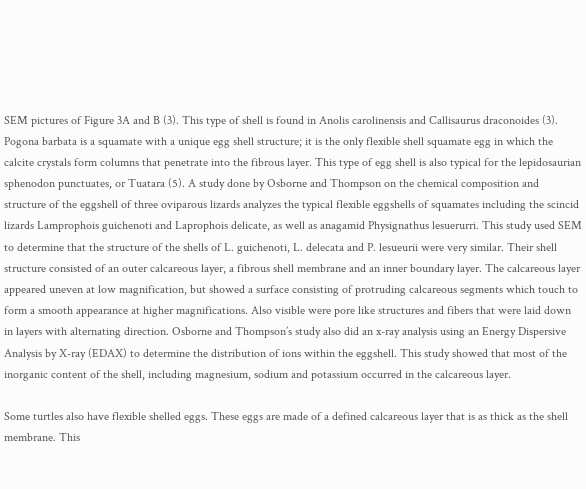SEM pictures of Figure 3A and B (3). This type of shell is found in Anolis carolinensis and Callisaurus draconoides (3). Pogona barbata is a squamate with a unique egg shell structure; it is the only flexible shell squamate egg in which the calcite crystals form columns that penetrate into the fibrous layer. This type of egg shell is also typical for the lepidosaurian sphenodon punctuates, or Tuatara (5). A study done by Osborne and Thompson on the chemical composition and structure of the eggshell of three oviparous lizards analyzes the typical flexible eggshells of squamates including the scincid lizards Lamprophois guichenoti and Laprophois delicate, as well as anagamid Physignathus lesuerurri. This study used SEM to determine that the structure of the shells of L. guichenoti, L. delecata and P. lesueurii were very similar. Their shell structure consisted of an outer calcareous layer, a fibrous shell membrane and an inner boundary layer. The calcareous layer appeared uneven at low magnification, but showed a surface consisting of protruding calcareous segments which touch to form a smooth appearance at higher magnifications. Also visible were pore like structures and fibers that were laid down in layers with alternating direction. Osborne and Thompson’s study also did an x-ray analysis using an Energy Dispersive Analysis by X-ray (EDAX) to determine the distribution of ions within the eggshell. This study showed that most of the inorganic content of the shell, including magnesium, sodium and potassium occurred in the calcareous layer.

Some turtles also have flexible shelled eggs. These eggs are made of a defined calcareous layer that is as thick as the shell membrane. This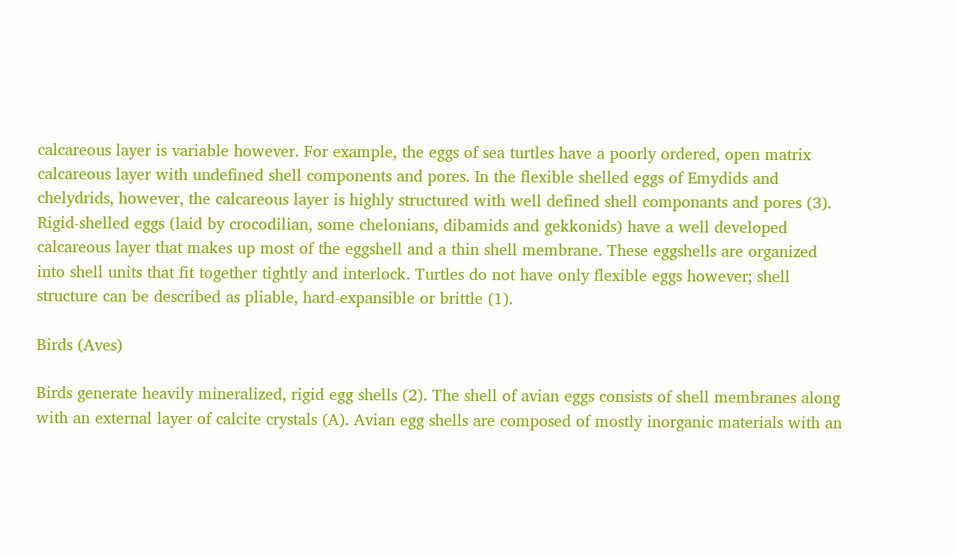calcareous layer is variable however. For example, the eggs of sea turtles have a poorly ordered, open matrix calcareous layer with undefined shell components and pores. In the flexible shelled eggs of Emydids and chelydrids, however, the calcareous layer is highly structured with well defined shell componants and pores (3). Rigid-shelled eggs (laid by crocodilian, some chelonians, dibamids and gekkonids) have a well developed calcareous layer that makes up most of the eggshell and a thin shell membrane. These eggshells are organized into shell units that fit together tightly and interlock. Turtles do not have only flexible eggs however; shell structure can be described as pliable, hard-expansible or brittle (1).

Birds (Aves)

Birds generate heavily mineralized, rigid egg shells (2). The shell of avian eggs consists of shell membranes along with an external layer of calcite crystals (A). Avian egg shells are composed of mostly inorganic materials with an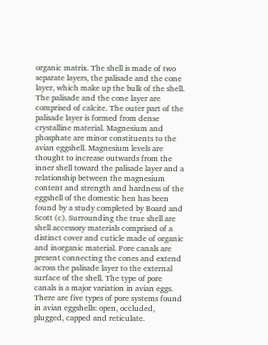organic matrix. The shell is made of two separate layers, the palisade and the cone layer, which make up the bulk of the shell. The palisade and the cone layer are comprised of calcite. The outer part of the palisade layer is formed from dense crystalline material. Magnesium and phosphate are minor constituents to the avian eggshell. Magnesium levels are thought to increase outwards from the inner shell toward the palisade layer and a relationship between the magnesium content and strength and hardness of the eggshell of the domestic hen has been found by a study completed by Board and Scott (c). Surrounding the true shell are shell accessory materials comprised of a distinct cover and cuticle made of organic and inorganic material. Pore canals are present connecting the cones and extend across the palisade layer to the external surface of the shell. The type of pore canals is a major variation in avian eggs. There are five types of pore systems found in avian eggshells: open, occluded, plugged, capped and reticulate.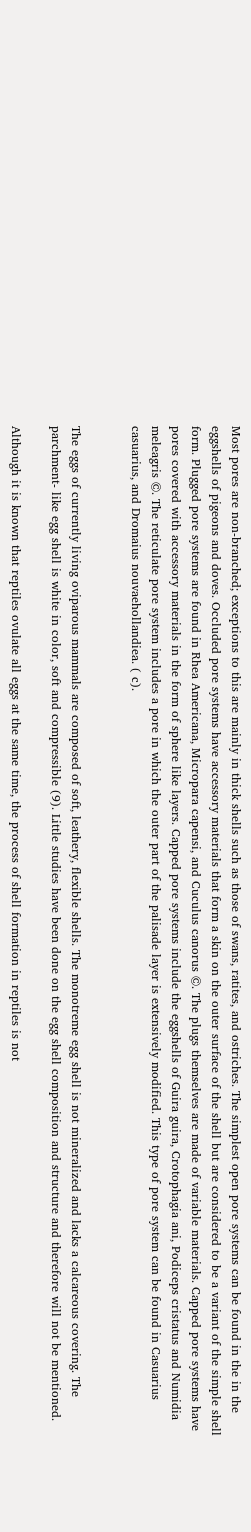Most pores are non-branched; exceptions to this are mainly in thick shells such as those of swans, ratites, and ostriches. The simplest open pore systems can be found in the in the eggshells of pigeons and doves. Occluded pore systems have accessory materials that form a skin on the outer surface of the shell but are considered to be a variant of the simple shell form. Plugged pore systems are found in Rhea Americana, Micropara capensi, and Cuculus canorus ©. The plugs themselves are made of variable materials. Capped pore systems have pores covered with accessory materials in the form of sphere like layers. Capped pore systems include the eggshells of Guira guira, Crotophagia ani, Podiceps cristatus and Numidia meleagris ©. The reticulate pore system includes a pore in which the outer part of the palisade layer is extensively modified. This type of pore system can be found in Casuarius casuarius, and Dromaius nouvaehollandiea. ( c).


The eggs of currently living oviparous mammals are composed of soft, leathery, flexible shells. The monotreme egg shell is not mineralized and lacks a calcareous covering. The parchment- like egg shell is white in color, soft and compressible (9). Little studies have been done on the egg shell composition and structure and therefore will not be mentioned.

Although it is known that reptiles ovulate all eggs at the same time, the process of shell formation in reptiles is not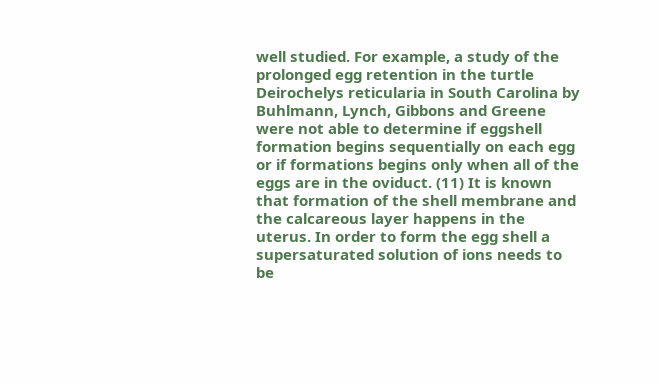well studied. For example, a study of the prolonged egg retention in the turtle Deirochelys reticularia in South Carolina by Buhlmann, Lynch, Gibbons and Greene were not able to determine if eggshell formation begins sequentially on each egg or if formations begins only when all of the eggs are in the oviduct. (11) It is known that formation of the shell membrane and the calcareous layer happens in the uterus. In order to form the egg shell a supersaturated solution of ions needs to be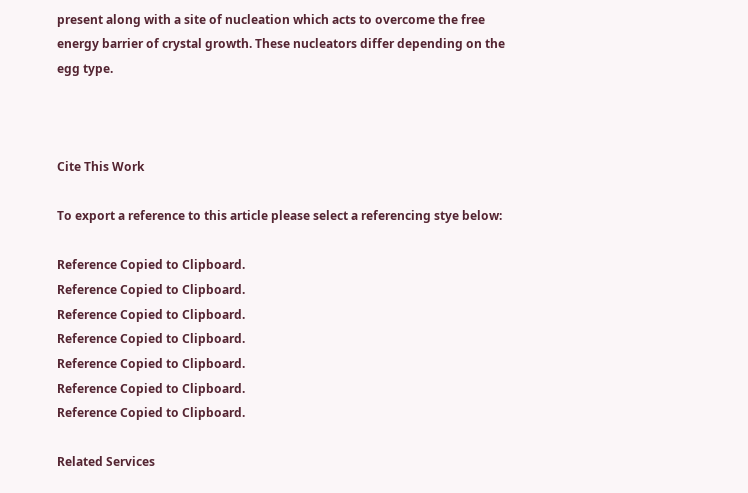present along with a site of nucleation which acts to overcome the free energy barrier of crystal growth. These nucleators differ depending on the egg type.



Cite This Work

To export a reference to this article please select a referencing stye below:

Reference Copied to Clipboard.
Reference Copied to Clipboard.
Reference Copied to Clipboard.
Reference Copied to Clipboard.
Reference Copied to Clipboard.
Reference Copied to Clipboard.
Reference Copied to Clipboard.

Related Services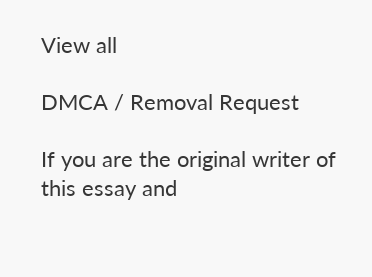View all

DMCA / Removal Request

If you are the original writer of this essay and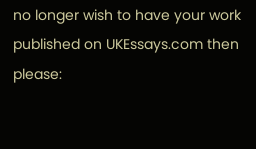no longer wish to have your work published on UKEssays.com then please: